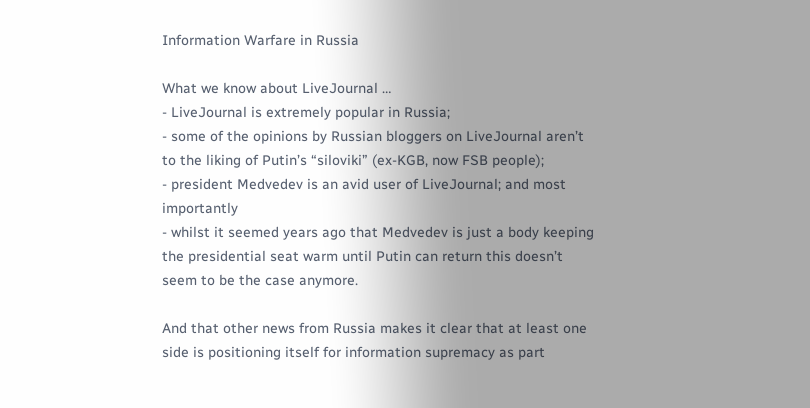Information Warfare in Russia

What we know about LiveJournal …
- LiveJournal is extremely popular in Russia;
- some of the opinions by Russian bloggers on LiveJournal aren’t to the liking of Putin’s “siloviki” (ex-KGB, now FSB people);
- president Medvedev is an avid user of LiveJournal; and most importantly
- whilst it seemed years ago that Medvedev is just a body keeping the presidential seat warm until Putin can return this doesn’t seem to be the case anymore.

And that other news from Russia makes it clear that at least one side is positioning itself for information supremacy as part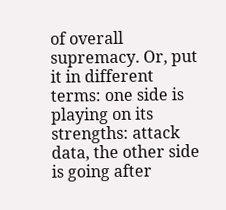of overall supremacy. Or, put it in different terms: one side is playing on its strengths: attack data, the other side is going after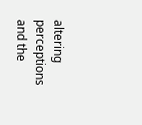altering perceptions and the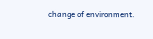change of environment.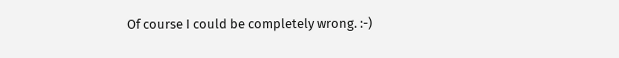Of course I could be completely wrong. :-)